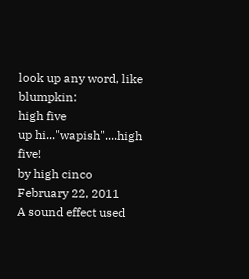look up any word, like blumpkin:
high five
up hi..."wapish"....high five!
by high cinco February 22, 2011
A sound effect used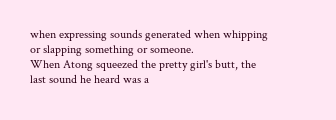when expressing sounds generated when whipping or slapping something or someone.
When Atong squeezed the pretty girl's butt, the last sound he heard was a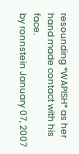resounding *WAPISH* as her hand made contact with his face.
by ronnstein January 07, 2007